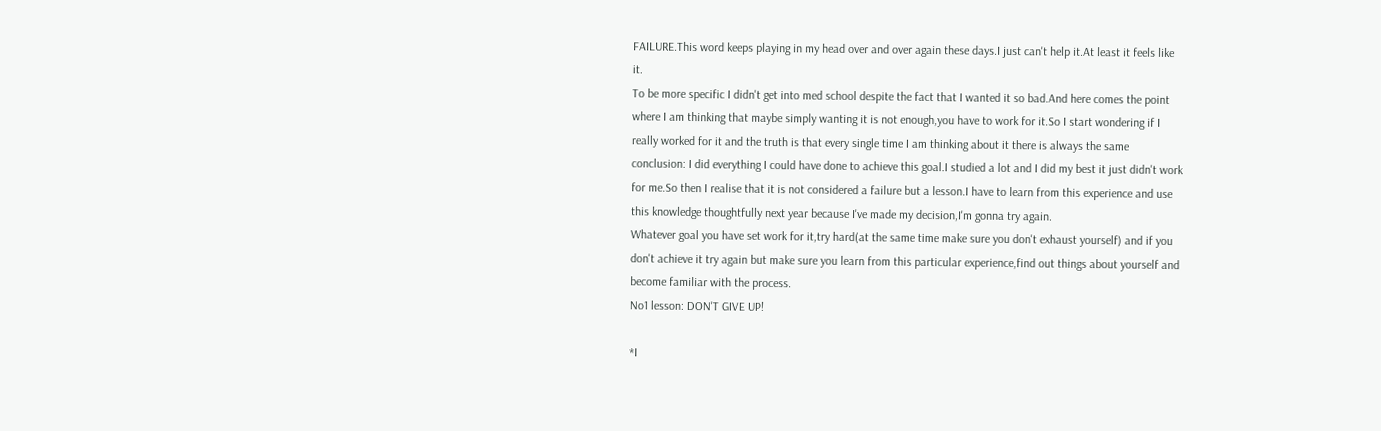FAILURE.This word keeps playing in my head over and over again these days.I just can't help it.At least it feels like it.
To be more specific I didn't get into med school despite the fact that I wanted it so bad.And here comes the point where I am thinking that maybe simply wanting it is not enough,you have to work for it.So I start wondering if I really worked for it and the truth is that every single time I am thinking about it there is always the same conclusion: I did everything I could have done to achieve this goal.I studied a lot and I did my best it just didn't work for me.So then I realise that it is not considered a failure but a lesson.I have to learn from this experience and use this knowledge thoughtfully next year because I've made my decision,I'm gonna try again.
Whatever goal you have set work for it,try hard(at the same time make sure you don't exhaust yourself) and if you don't achieve it try again but make sure you learn from this particular experience,find out things about yourself and become familiar with the process.
No1 lesson: DON'T GIVE UP!

*I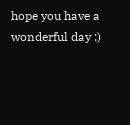hope you have a wonderful day :)